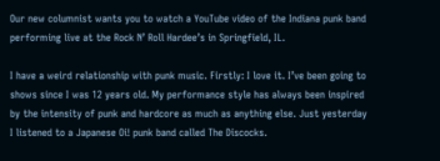Our new columnist wants you to watch a YouTube video of the Indiana punk band performing live at the Rock N’ Roll Hardee’s in Springfield, IL.

I have a weird relationship with punk music. Firstly: I love it. I’ve been going to shows since I was 12 years old. My performance style has always been inspired by the intensity of punk and hardcore as much as anything else. Just yesterday I listened to a Japanese Oi! punk band called The Discocks.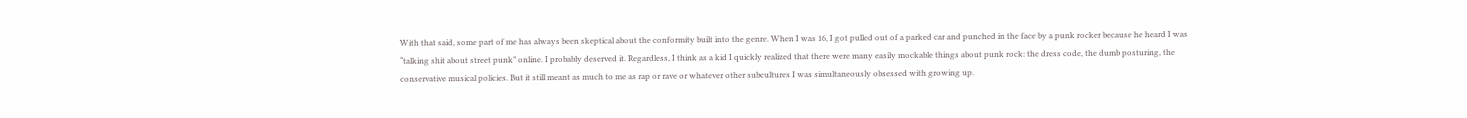With that said, some part of me has always been skeptical about the conformity built into the genre. When I was 16, I got pulled out of a parked car and punched in the face by a punk rocker because he heard I was “talking shit about street punk” online. I probably deserved it. Regardless, I think as a kid I quickly realized that there were many easily mockable things about punk rock: the dress code, the dumb posturing, the conservative musical policies. But it still meant as much to me as rap or rave or whatever other subcultures I was simultaneously obsessed with growing up.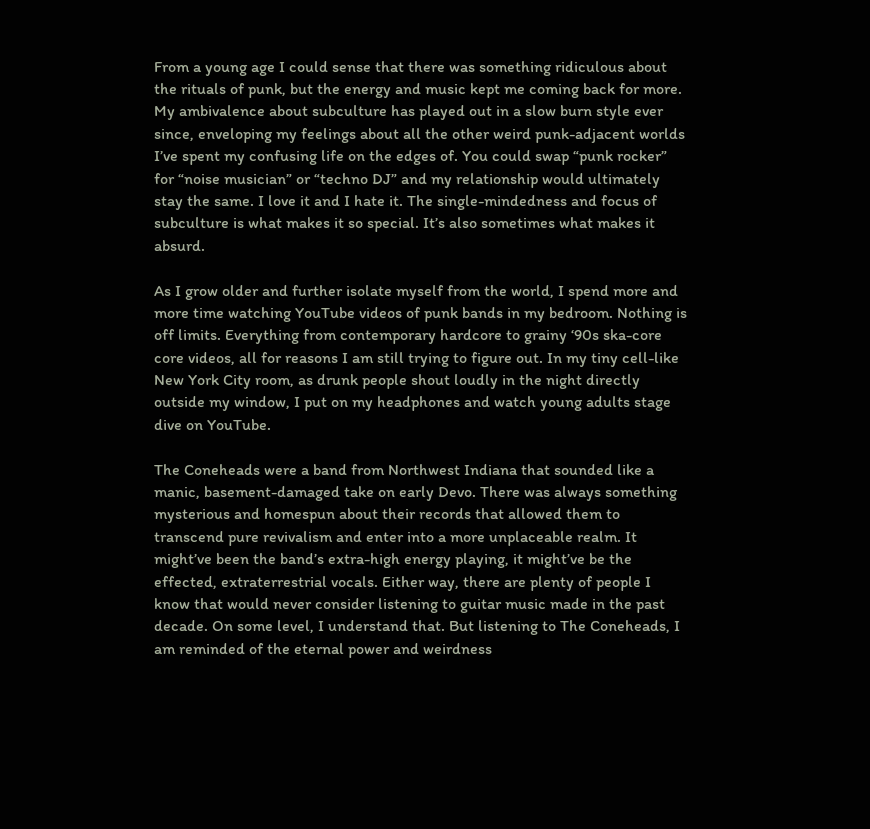From a young age I could sense that there was something ridiculous about the rituals of punk, but the energy and music kept me coming back for more. My ambivalence about subculture has played out in a slow burn style ever since, enveloping my feelings about all the other weird punk-adjacent worlds I’ve spent my confusing life on the edges of. You could swap “punk rocker” for “noise musician” or “techno DJ” and my relationship would ultimately stay the same. I love it and I hate it. The single-mindedness and focus of subculture is what makes it so special. It’s also sometimes what makes it absurd.

As I grow older and further isolate myself from the world, I spend more and more time watching YouTube videos of punk bands in my bedroom. Nothing is off limits. Everything from contemporary hardcore to grainy ‘90s ska-core core videos, all for reasons I am still trying to figure out. In my tiny cell-like New York City room, as drunk people shout loudly in the night directly outside my window, I put on my headphones and watch young adults stage dive on YouTube.

The Coneheads were a band from Northwest Indiana that sounded like a manic, basement-damaged take on early Devo. There was always something mysterious and homespun about their records that allowed them to transcend pure revivalism and enter into a more unplaceable realm. It might’ve been the band’s extra-high energy playing, it might’ve be the effected, extraterrestrial vocals. Either way, there are plenty of people I know that would never consider listening to guitar music made in the past decade. On some level, I understand that. But listening to The Coneheads, I am reminded of the eternal power and weirdness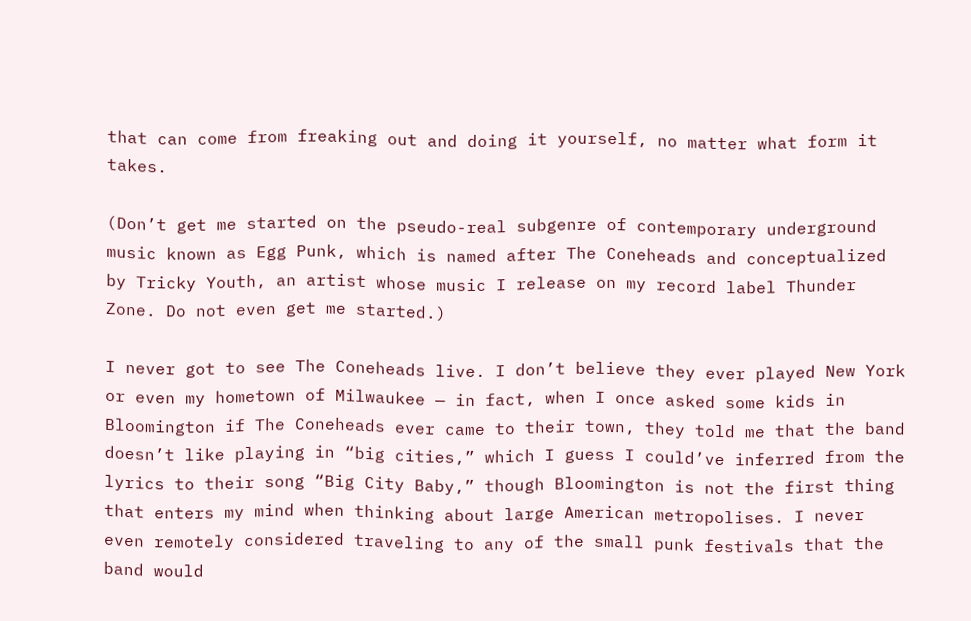that can come from freaking out and doing it yourself, no matter what form it takes.

(Don’t get me started on the pseudo-real subgenre of contemporary underground music known as Egg Punk, which is named after The Coneheads and conceptualized by Tricky Youth, an artist whose music I release on my record label Thunder Zone. Do not even get me started.)

I never got to see The Coneheads live. I don’t believe they ever played New York or even my hometown of Milwaukee — in fact, when I once asked some kids in Bloomington if The Coneheads ever came to their town, they told me that the band doesn’t like playing in “big cities,” which I guess I could’ve inferred from the lyrics to their song “Big City Baby,” though Bloomington is not the first thing that enters my mind when thinking about large American metropolises. I never even remotely considered traveling to any of the small punk festivals that the band would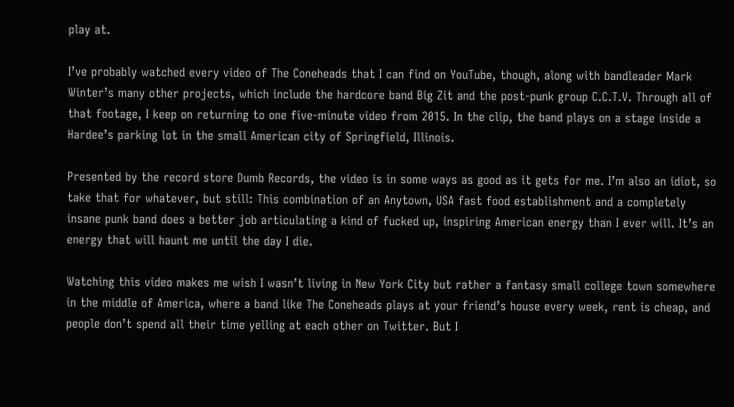play at.

I’ve probably watched every video of The Coneheads that I can find on YouTube, though, along with bandleader Mark Winter’s many other projects, which include the hardcore band Big Zit and the post-punk group C.C.T.V. Through all of that footage, I keep on returning to one five-minute video from 2015. In the clip, the band plays on a stage inside a Hardee’s parking lot in the small American city of Springfield, Illinois.

Presented by the record store Dumb Records, the video is in some ways as good as it gets for me. I’m also an idiot, so take that for whatever, but still: This combination of an Anytown, USA fast food establishment and a completely insane punk band does a better job articulating a kind of fucked up, inspiring American energy than I ever will. It’s an energy that will haunt me until the day I die.

Watching this video makes me wish I wasn’t living in New York City but rather a fantasy small college town somewhere in the middle of America, where a band like The Coneheads plays at your friend’s house every week, rent is cheap, and people don’t spend all their time yelling at each other on Twitter. But I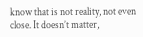know that is not reality, not even close. It doesn’t matter,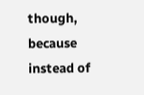though, because instead of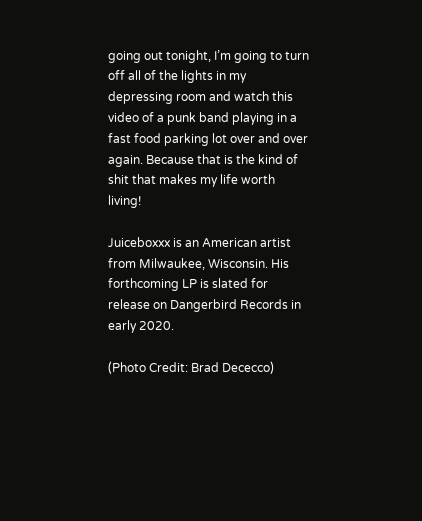going out tonight, I’m going to turn off all of the lights in my depressing room and watch this video of a punk band playing in a fast food parking lot over and over again. Because that is the kind of shit that makes my life worth living!

Juiceboxxx is an American artist from Milwaukee, Wisconsin. His forthcoming LP is slated for release on Dangerbird Records in early 2020.

(Photo Credit: Brad Dececco)